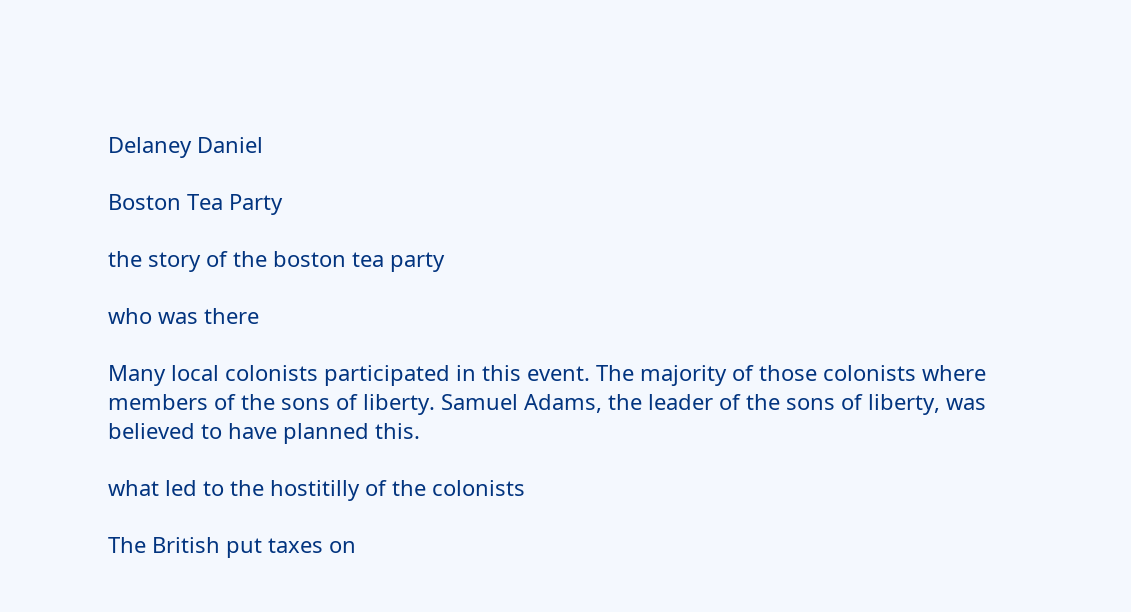Delaney Daniel

Boston Tea Party

the story of the boston tea party

who was there

Many local colonists participated in this event. The majority of those colonists where members of the sons of liberty. Samuel Adams, the leader of the sons of liberty, was believed to have planned this.

what led to the hostitilly of the colonists

The British put taxes on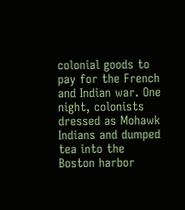colonial goods to pay for the French and Indian war. One night, colonists dressed as Mohawk Indians and dumped tea into the Boston harbor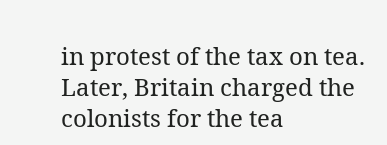in protest of the tax on tea. Later, Britain charged the colonists for the tea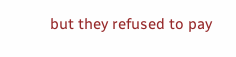but they refused to pay